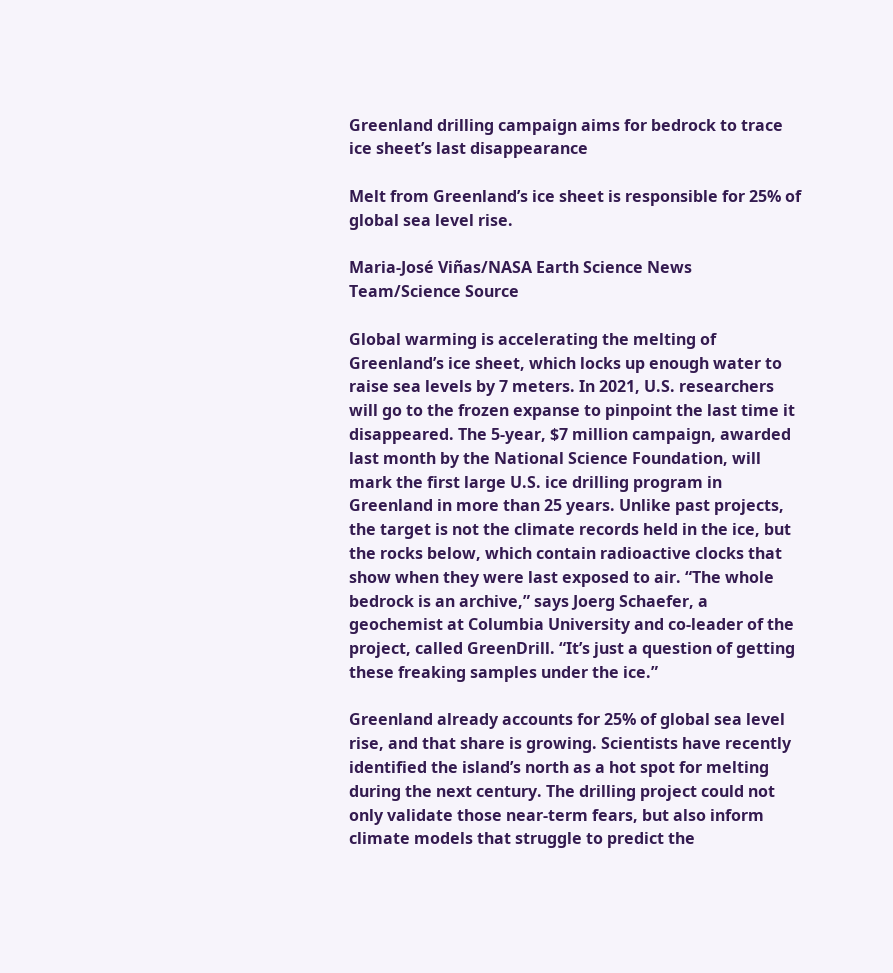Greenland drilling campaign aims for bedrock to trace ice sheet’s last disappearance

Melt from Greenland’s ice sheet is responsible for 25% of global sea level rise.

Maria-José Viñas/NASA Earth Science News Team/Science Source

Global warming is accelerating the melting of Greenland’s ice sheet, which locks up enough water to raise sea levels by 7 meters. In 2021, U.S. researchers will go to the frozen expanse to pinpoint the last time it disappeared. The 5-year, $7 million campaign, awarded last month by the National Science Foundation, will mark the first large U.S. ice drilling program in Greenland in more than 25 years. Unlike past projects, the target is not the climate records held in the ice, but the rocks below, which contain radioactive clocks that show when they were last exposed to air. “The whole bedrock is an archive,” says Joerg Schaefer, a geochemist at Columbia University and co-leader of the project, called GreenDrill. “It’s just a question of getting these freaking samples under the ice.”

Greenland already accounts for 25% of global sea level rise, and that share is growing. Scientists have recently identified the island’s north as a hot spot for melting during the next century. The drilling project could not only validate those near-term fears, but also inform climate models that struggle to predict the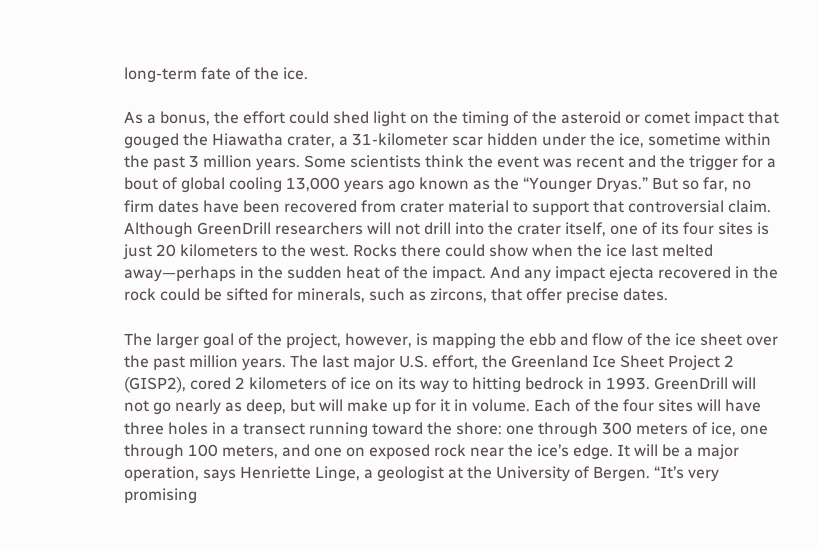long-term fate of the ice.

As a bonus, the effort could shed light on the timing of the asteroid or comet impact that gouged the Hiawatha crater, a 31-kilometer scar hidden under the ice, sometime within the past 3 million years. Some scientists think the event was recent and the trigger for a bout of global cooling 13,000 years ago known as the “Younger Dryas.” But so far, no firm dates have been recovered from crater material to support that controversial claim. Although GreenDrill researchers will not drill into the crater itself, one of its four sites is just 20 kilometers to the west. Rocks there could show when the ice last melted away—perhaps in the sudden heat of the impact. And any impact ejecta recovered in the rock could be sifted for minerals, such as zircons, that offer precise dates.

The larger goal of the project, however, is mapping the ebb and flow of the ice sheet over the past million years. The last major U.S. effort, the Greenland Ice Sheet Project 2 (GISP2), cored 2 kilometers of ice on its way to hitting bedrock in 1993. GreenDrill will not go nearly as deep, but will make up for it in volume. Each of the four sites will have three holes in a transect running toward the shore: one through 300 meters of ice, one through 100 meters, and one on exposed rock near the ice’s edge. It will be a major operation, says Henriette Linge, a geologist at the University of Bergen. “It’s very promising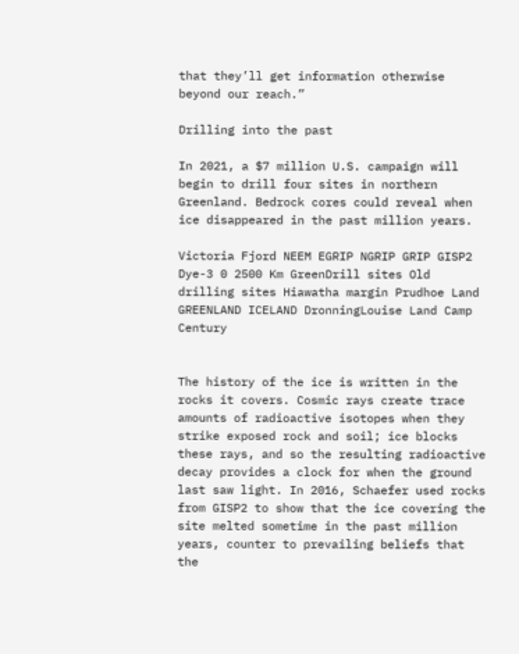that they’ll get information otherwise beyond our reach.”

Drilling into the past

In 2021, a $7 million U.S. campaign will begin to drill four sites in northern Greenland. Bedrock cores could reveal when ice disappeared in the past million years.

Victoria Fjord NEEM EGRIP NGRIP GRIP GISP2 Dye-3 0 2500 Km GreenDrill sites Old drilling sites Hiawatha margin Prudhoe Land GREENLAND ICELAND DronningLouise Land Camp Century


The history of the ice is written in the rocks it covers. Cosmic rays create trace amounts of radioactive isotopes when they strike exposed rock and soil; ice blocks these rays, and so the resulting radioactive decay provides a clock for when the ground last saw light. In 2016, Schaefer used rocks from GISP2 to show that the ice covering the site melted sometime in the past million years, counter to prevailing beliefs that the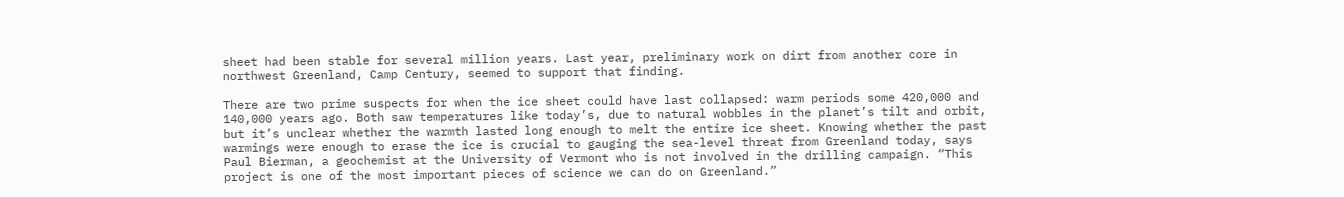sheet had been stable for several million years. Last year, preliminary work on dirt from another core in northwest Greenland, Camp Century, seemed to support that finding.

There are two prime suspects for when the ice sheet could have last collapsed: warm periods some 420,000 and 140,000 years ago. Both saw temperatures like today’s, due to natural wobbles in the planet’s tilt and orbit, but it’s unclear whether the warmth lasted long enough to melt the entire ice sheet. Knowing whether the past warmings were enough to erase the ice is crucial to gauging the sea-level threat from Greenland today, says Paul Bierman, a geochemist at the University of Vermont who is not involved in the drilling campaign. “This project is one of the most important pieces of science we can do on Greenland.”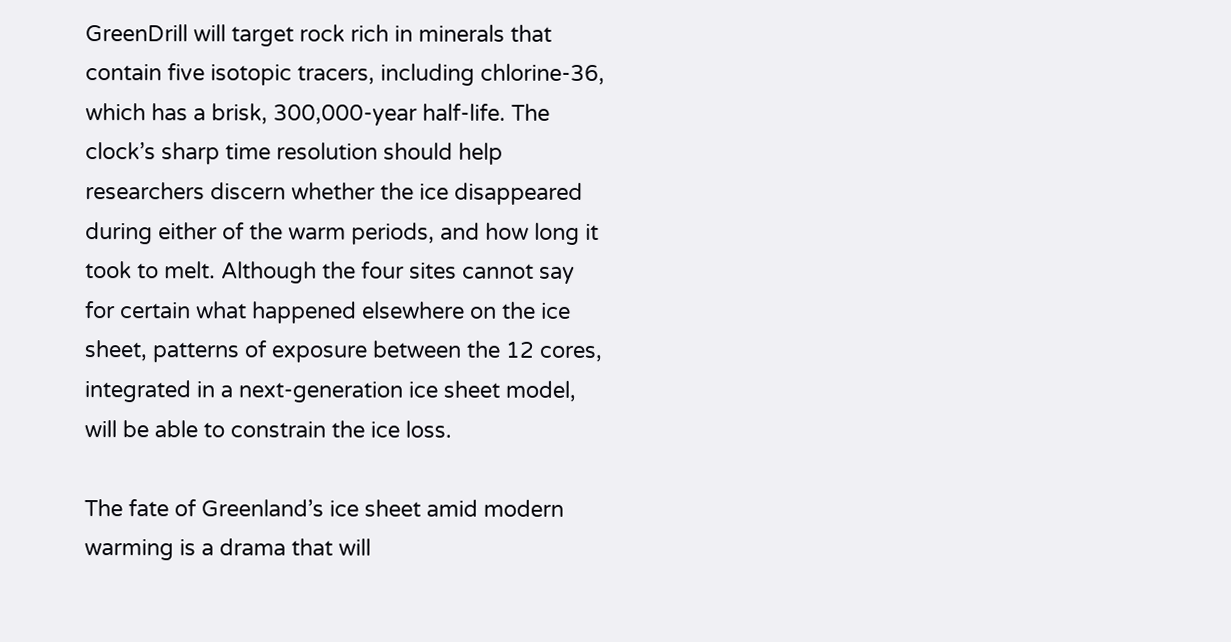GreenDrill will target rock rich in minerals that contain five isotopic tracers, including chlorine-36, which has a brisk, 300,000-year half-life. The clock’s sharp time resolution should help researchers discern whether the ice disappeared during either of the warm periods, and how long it took to melt. Although the four sites cannot say for certain what happened elsewhere on the ice sheet, patterns of exposure between the 12 cores, integrated in a next-generation ice sheet model, will be able to constrain the ice loss.

The fate of Greenland’s ice sheet amid modern warming is a drama that will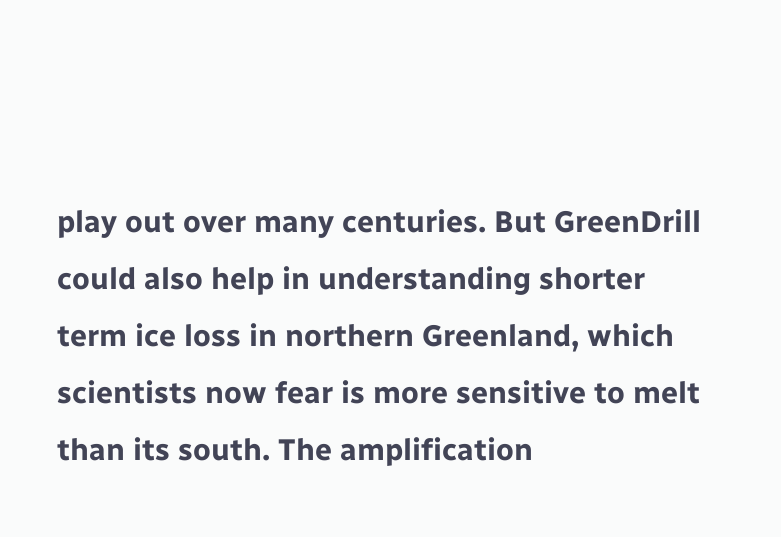play out over many centuries. But GreenDrill could also help in understanding shorter term ice loss in northern Greenland, which scientists now fear is more sensitive to melt than its south. The amplification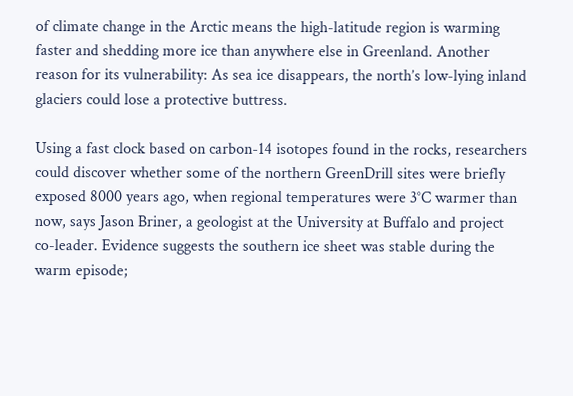of climate change in the Arctic means the high-latitude region is warming faster and shedding more ice than anywhere else in Greenland. Another reason for its vulnerability: As sea ice disappears, the north’s low-lying inland glaciers could lose a protective buttress.

Using a fast clock based on carbon-14 isotopes found in the rocks, researchers could discover whether some of the northern GreenDrill sites were briefly exposed 8000 years ago, when regional temperatures were 3°C warmer than now, says Jason Briner, a geologist at the University at Buffalo and project co-leader. Evidence suggests the southern ice sheet was stable during the warm episode;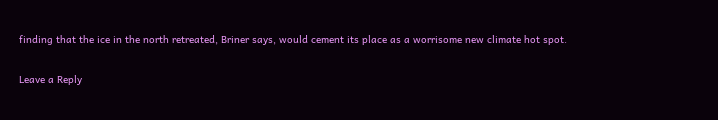finding that the ice in the north retreated, Briner says, would cement its place as a worrisome new climate hot spot.

Leave a Reply